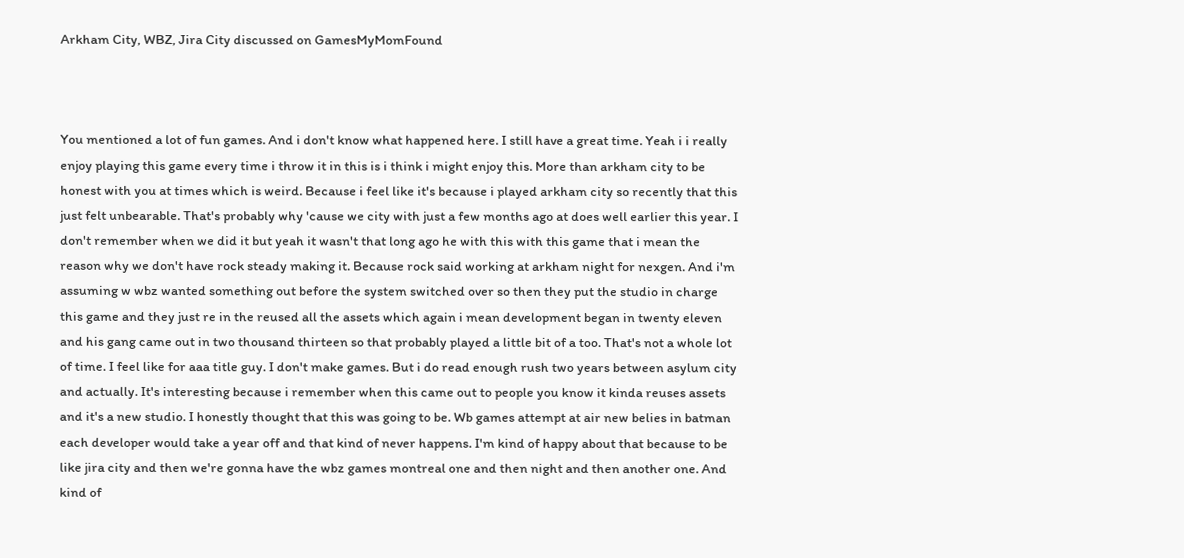Arkham City, WBZ, Jira City discussed on GamesMyMomFound



You mentioned a lot of fun games. And i don't know what happened here. I still have a great time. Yeah i i really enjoy playing this game every time i throw it in this is i think i might enjoy this. More than arkham city to be honest with you at times which is weird. Because i feel like it's because i played arkham city so recently that this just felt unbearable. That's probably why 'cause we city with just a few months ago at does well earlier this year. I don't remember when we did it but yeah it wasn't that long ago he with this with this game that i mean the reason why we don't have rock steady making it. Because rock said working at arkham night for nexgen. And i'm assuming w wbz wanted something out before the system switched over so then they put the studio in charge this game and they just re in the reused all the assets which again i mean development began in twenty eleven and his gang came out in two thousand thirteen so that probably played a little bit of a too. That's not a whole lot of time. I feel like for aaa title guy. I don't make games. But i do read enough rush two years between asylum city and actually. It's interesting because i remember when this came out to people you know it kinda reuses assets and it's a new studio. I honestly thought that this was going to be. Wb games attempt at air new belies in batman each developer would take a year off and that kind of never happens. I'm kind of happy about that because to be like jira city and then we're gonna have the wbz games montreal one and then night and then another one. And kind of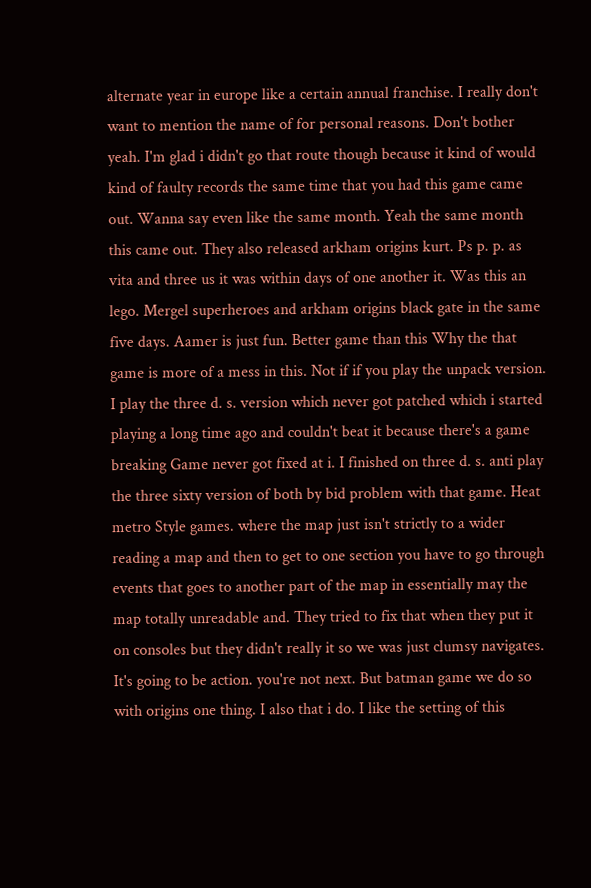alternate year in europe like a certain annual franchise. I really don't want to mention the name of for personal reasons. Don't bother yeah. I'm glad i didn't go that route though because it kind of would kind of faulty records the same time that you had this game came out. Wanna say even like the same month. Yeah the same month this came out. They also released arkham origins kurt. Ps p. p. as vita and three us it was within days of one another it. Was this an lego. Mergel superheroes and arkham origins black gate in the same five days. Aamer is just fun. Better game than this Why the that game is more of a mess in this. Not if if you play the unpack version. I play the three d. s. version which never got patched which i started playing a long time ago and couldn't beat it because there's a game breaking Game never got fixed at i. I finished on three d. s. anti play the three sixty version of both by bid problem with that game. Heat metro Style games. where the map just isn't strictly to a wider reading a map and then to get to one section you have to go through events that goes to another part of the map in essentially may the map totally unreadable and. They tried to fix that when they put it on consoles but they didn't really it so we was just clumsy navigates. It's going to be action. you're not next. But batman game we do so with origins one thing. I also that i do. I like the setting of this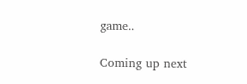game..

Coming up next